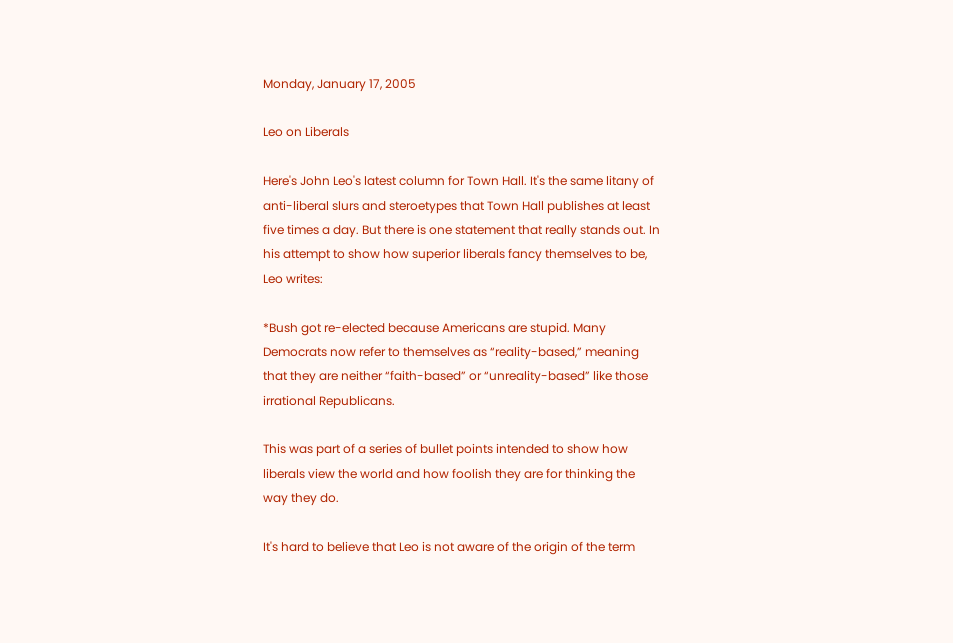Monday, January 17, 2005

Leo on Liberals

Here's John Leo's latest column for Town Hall. It's the same litany of anti-liberal slurs and steroetypes that Town Hall publishes at least five times a day. But there is one statement that really stands out. In his attempt to show how superior liberals fancy themselves to be, Leo writes:

*Bush got re-elected because Americans are stupid. Many Democrats now refer to themselves as “reality-based,” meaning that they are neither “faith-based” or “unreality-based” like those irrational Republicans.

This was part of a series of bullet points intended to show how liberals view the world and how foolish they are for thinking the way they do.

It's hard to believe that Leo is not aware of the origin of the term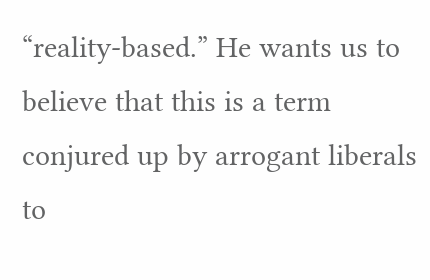“reality-based.” He wants us to believe that this is a term conjured up by arrogant liberals to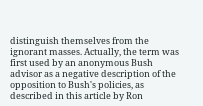distinguish themselves from the ignorant masses. Actually, the term was first used by an anonymous Bush advisor as a negative description of the opposition to Bush's policies, as described in this article by Ron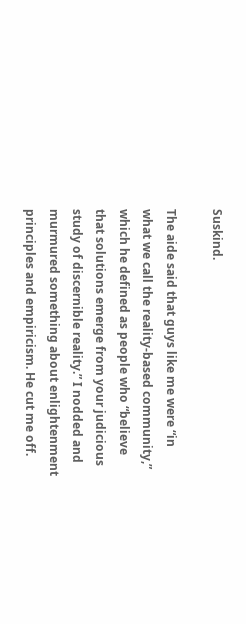Suskind.

The aide said that guys like me were “in what we call the reality-based community,” which he defined as people who “believe that solutions emerge from your judicious study of discernible reality.” I nodded and murmured something about enlightenment principles and empiricism. He cut me off.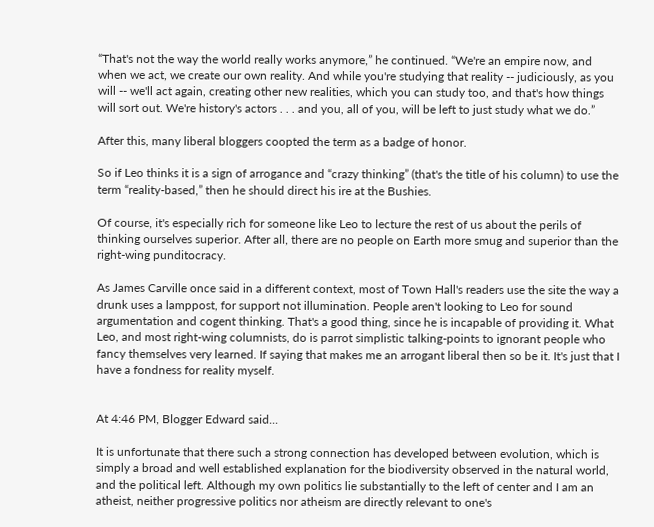“That's not the way the world really works anymore,” he continued. “We're an empire now, and when we act, we create our own reality. And while you're studying that reality -- judiciously, as you will -- we'll act again, creating other new realities, which you can study too, and that's how things will sort out. We're history's actors . . . and you, all of you, will be left to just study what we do.”

After this, many liberal bloggers coopted the term as a badge of honor.

So if Leo thinks it is a sign of arrogance and “crazy thinking” (that's the title of his column) to use the term “reality-based,” then he should direct his ire at the Bushies.

Of course, it's especially rich for someone like Leo to lecture the rest of us about the perils of thinking ourselves superior. After all, there are no people on Earth more smug and superior than the right-wing punditocracy.

As James Carville once said in a different context, most of Town Hall's readers use the site the way a drunk uses a lamppost, for support not illumination. People aren't looking to Leo for sound argumentation and cogent thinking. That's a good thing, since he is incapable of providing it. What Leo, and most right-wing columnists, do is parrot simplistic talking-points to ignorant people who fancy themselves very learned. If saying that makes me an arrogant liberal then so be it. It's just that I have a fondness for reality myself.


At 4:46 PM, Blogger Edward said...

It is unfortunate that there such a strong connection has developed between evolution, which is simply a broad and well established explanation for the biodiversity observed in the natural world, and the political left. Although my own politics lie substantially to the left of center and I am an atheist, neither progressive politics nor atheism are directly relevant to one's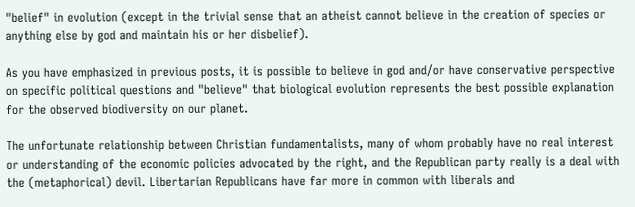"belief" in evolution (except in the trivial sense that an atheist cannot believe in the creation of species or anything else by god and maintain his or her disbelief).

As you have emphasized in previous posts, it is possible to believe in god and/or have conservative perspective on specific political questions and "believe" that biological evolution represents the best possible explanation for the observed biodiversity on our planet.

The unfortunate relationship between Christian fundamentalists, many of whom probably have no real interest or understanding of the economic policies advocated by the right, and the Republican party really is a deal with the (metaphorical) devil. Libertarian Republicans have far more in common with liberals and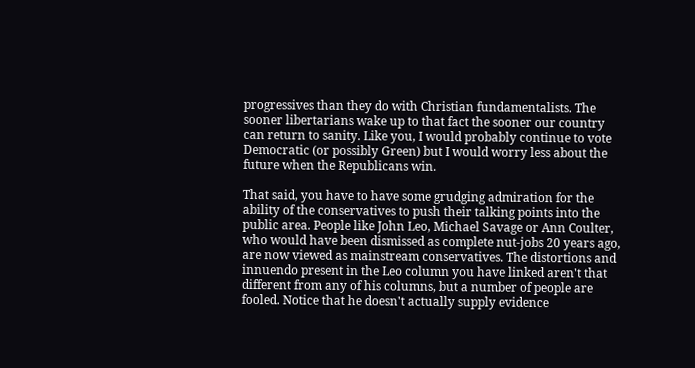progressives than they do with Christian fundamentalists. The sooner libertarians wake up to that fact the sooner our country can return to sanity. Like you, I would probably continue to vote Democratic (or possibly Green) but I would worry less about the future when the Republicans win.

That said, you have to have some grudging admiration for the ability of the conservatives to push their talking points into the public area. People like John Leo, Michael Savage or Ann Coulter, who would have been dismissed as complete nut-jobs 20 years ago, are now viewed as mainstream conservatives. The distortions and innuendo present in the Leo column you have linked aren't that different from any of his columns, but a number of people are fooled. Notice that he doesn't actually supply evidence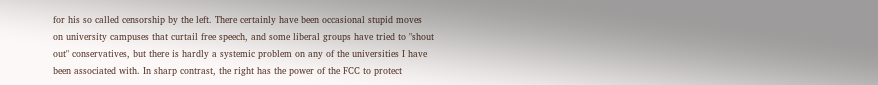for his so called censorship by the left. There certainly have been occasional stupid moves on university campuses that curtail free speech, and some liberal groups have tried to "shout out" conservatives, but there is hardly a systemic problem on any of the universities I have been associated with. In sharp contrast, the right has the power of the FCC to protect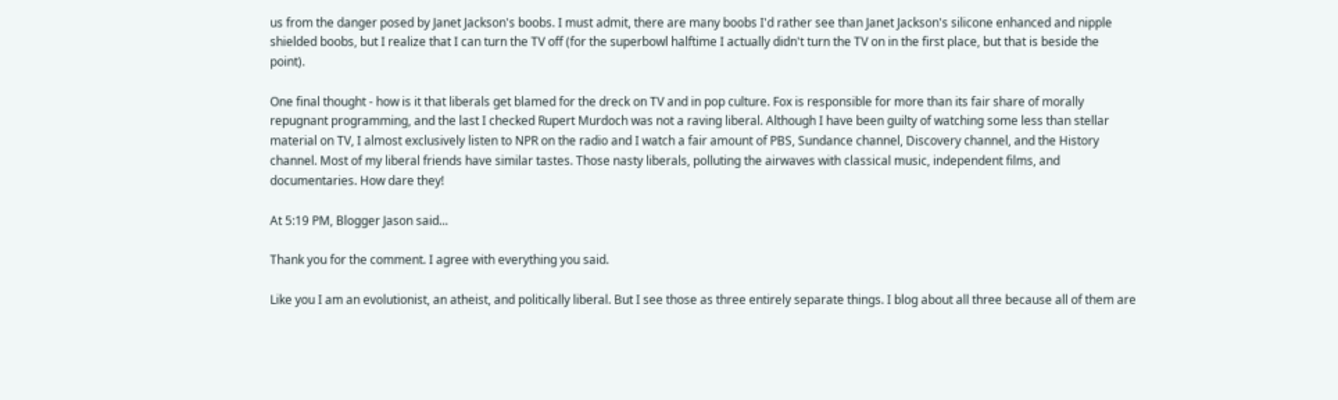us from the danger posed by Janet Jackson's boobs. I must admit, there are many boobs I'd rather see than Janet Jackson's silicone enhanced and nipple shielded boobs, but I realize that I can turn the TV off (for the superbowl halftime I actually didn't turn the TV on in the first place, but that is beside the point).

One final thought - how is it that liberals get blamed for the dreck on TV and in pop culture. Fox is responsible for more than its fair share of morally repugnant programming, and the last I checked Rupert Murdoch was not a raving liberal. Although I have been guilty of watching some less than stellar material on TV, I almost exclusively listen to NPR on the radio and I watch a fair amount of PBS, Sundance channel, Discovery channel, and the History channel. Most of my liberal friends have similar tastes. Those nasty liberals, polluting the airwaves with classical music, independent films, and documentaries. How dare they!

At 5:19 PM, Blogger Jason said...

Thank you for the comment. I agree with everything you said.

Like you I am an evolutionist, an atheist, and politically liberal. But I see those as three entirely separate things. I blog about all three because all of them are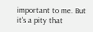important to me. But it's a pity that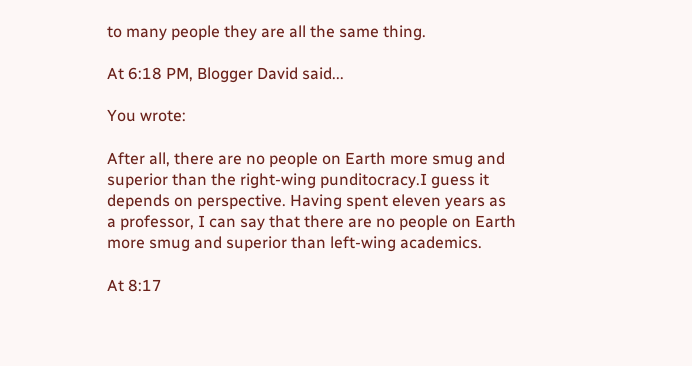to many people they are all the same thing.

At 6:18 PM, Blogger David said...

You wrote:

After all, there are no people on Earth more smug and superior than the right-wing punditocracy.I guess it depends on perspective. Having spent eleven years as a professor, I can say that there are no people on Earth more smug and superior than left-wing academics.

At 8:17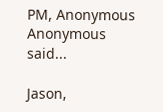PM, Anonymous Anonymous said...

Jason,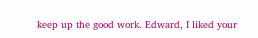keep up the good work. Edward, I liked your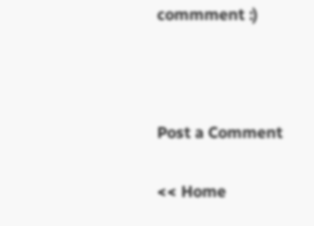commment :)



Post a Comment

<< Home